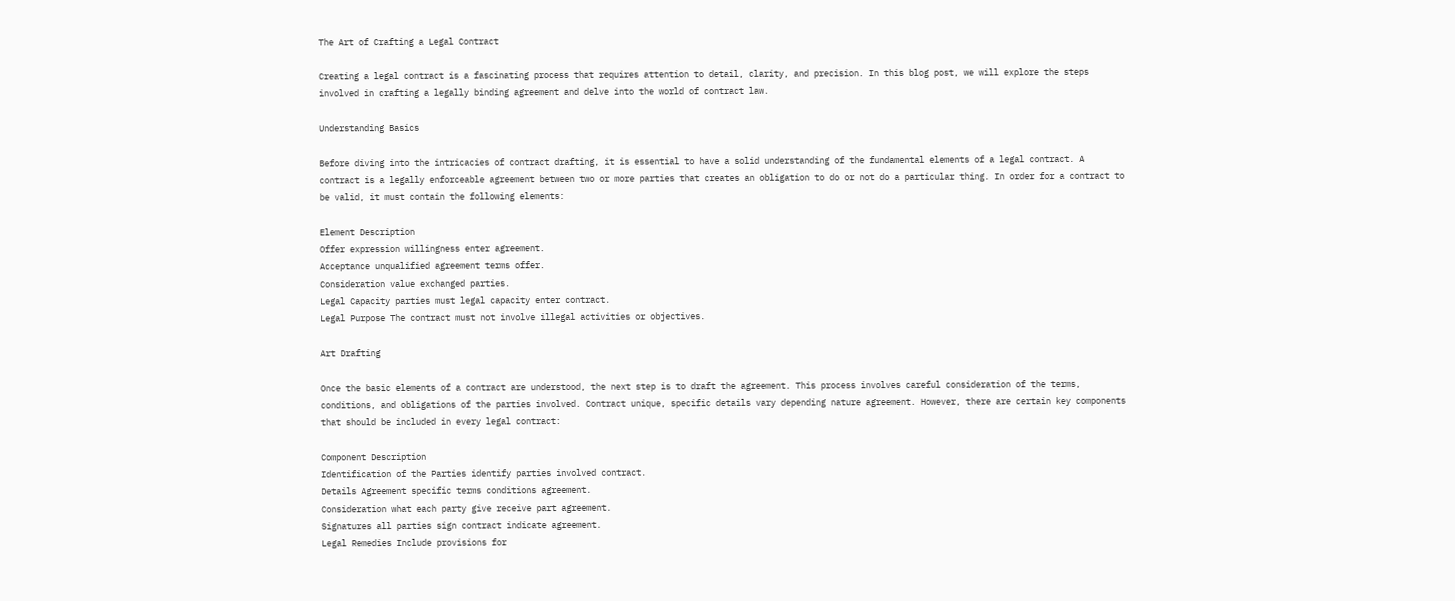The Art of Crafting a Legal Contract

Creating a legal contract is a fascinating process that requires attention to detail, clarity, and precision. In this blog post, we will explore the steps involved in crafting a legally binding agreement and delve into the world of contract law.

Understanding Basics

Before diving into the intricacies of contract drafting, it is essential to have a solid understanding of the fundamental elements of a legal contract. A contract is a legally enforceable agreement between two or more parties that creates an obligation to do or not do a particular thing. In order for a contract to be valid, it must contain the following elements:

Element Description
Offer expression willingness enter agreement.
Acceptance unqualified agreement terms offer.
Consideration value exchanged parties.
Legal Capacity parties must legal capacity enter contract.
Legal Purpose The contract must not involve illegal activities or objectives.

Art Drafting

Once the basic elements of a contract are understood, the next step is to draft the agreement. This process involves careful consideration of the terms, conditions, and obligations of the parties involved. Contract unique, specific details vary depending nature agreement. However, there are certain key components that should be included in every legal contract:

Component Description
Identification of the Parties identify parties involved contract.
Details Agreement specific terms conditions agreement.
Consideration what each party give receive part agreement.
Signatures all parties sign contract indicate agreement.
Legal Remedies Include provisions for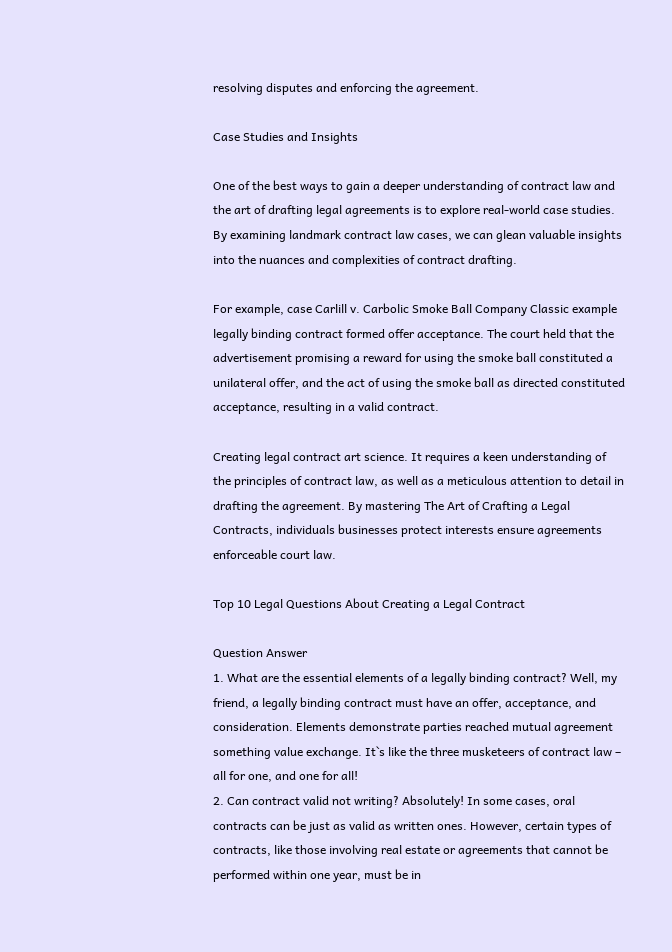resolving disputes and enforcing the agreement.

Case Studies and Insights

One of the best ways to gain a deeper understanding of contract law and the art of drafting legal agreements is to explore real-world case studies. By examining landmark contract law cases, we can glean valuable insights into the nuances and complexities of contract drafting.

For example, case Carlill v. Carbolic Smoke Ball Company Classic example legally binding contract formed offer acceptance. The court held that the advertisement promising a reward for using the smoke ball constituted a unilateral offer, and the act of using the smoke ball as directed constituted acceptance, resulting in a valid contract.

Creating legal contract art science. It requires a keen understanding of the principles of contract law, as well as a meticulous attention to detail in drafting the agreement. By mastering The Art of Crafting a Legal Contracts, individuals businesses protect interests ensure agreements enforceable court law.

Top 10 Legal Questions About Creating a Legal Contract

Question Answer
1. What are the essential elements of a legally binding contract? Well, my friend, a legally binding contract must have an offer, acceptance, and consideration. Elements demonstrate parties reached mutual agreement something value exchange. It`s like the three musketeers of contract law – all for one, and one for all!
2. Can contract valid not writing? Absolutely! In some cases, oral contracts can be just as valid as written ones. However, certain types of contracts, like those involving real estate or agreements that cannot be performed within one year, must be in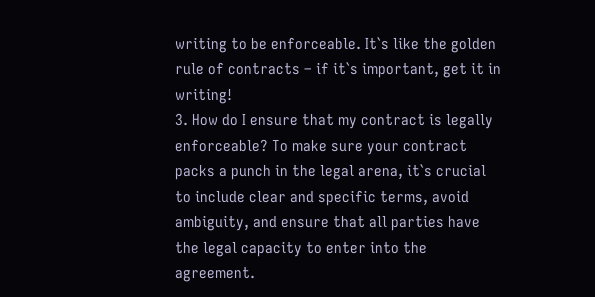writing to be enforceable. It`s like the golden rule of contracts – if it`s important, get it in writing!
3. How do I ensure that my contract is legally enforceable? To make sure your contract packs a punch in the legal arena, it`s crucial to include clear and specific terms, avoid ambiguity, and ensure that all parties have the legal capacity to enter into the agreement.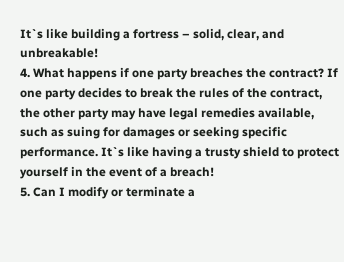It`s like building a fortress – solid, clear, and unbreakable!
4. What happens if one party breaches the contract? If one party decides to break the rules of the contract, the other party may have legal remedies available, such as suing for damages or seeking specific performance. It`s like having a trusty shield to protect yourself in the event of a breach!
5. Can I modify or terminate a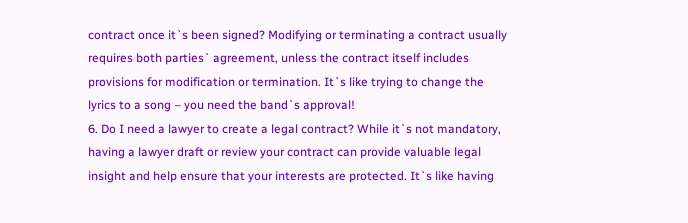contract once it`s been signed? Modifying or terminating a contract usually requires both parties` agreement, unless the contract itself includes provisions for modification or termination. It`s like trying to change the lyrics to a song – you need the band`s approval!
6. Do I need a lawyer to create a legal contract? While it`s not mandatory, having a lawyer draft or review your contract can provide valuable legal insight and help ensure that your interests are protected. It`s like having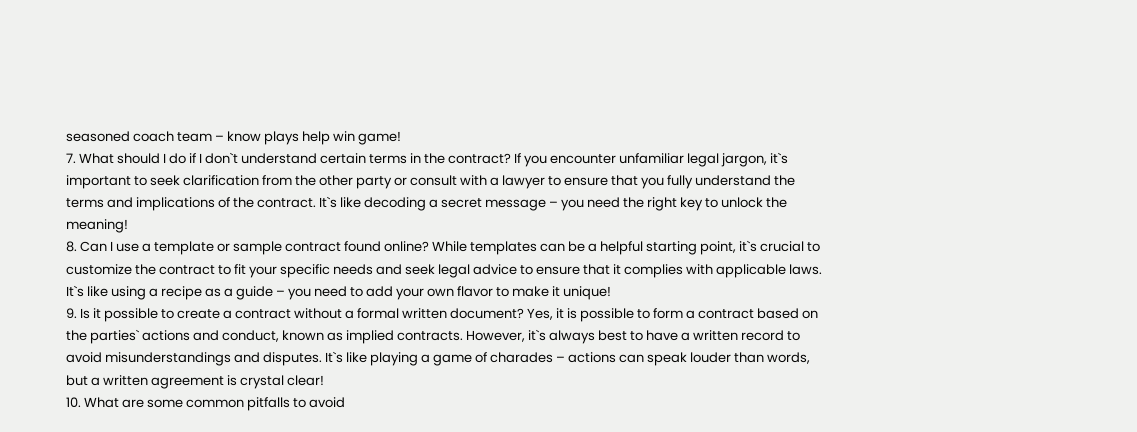seasoned coach team – know plays help win game!
7. What should I do if I don`t understand certain terms in the contract? If you encounter unfamiliar legal jargon, it`s important to seek clarification from the other party or consult with a lawyer to ensure that you fully understand the terms and implications of the contract. It`s like decoding a secret message – you need the right key to unlock the meaning!
8. Can I use a template or sample contract found online? While templates can be a helpful starting point, it`s crucial to customize the contract to fit your specific needs and seek legal advice to ensure that it complies with applicable laws. It`s like using a recipe as a guide – you need to add your own flavor to make it unique!
9. Is it possible to create a contract without a formal written document? Yes, it is possible to form a contract based on the parties` actions and conduct, known as implied contracts. However, it`s always best to have a written record to avoid misunderstandings and disputes. It`s like playing a game of charades – actions can speak louder than words, but a written agreement is crystal clear!
10. What are some common pitfalls to avoid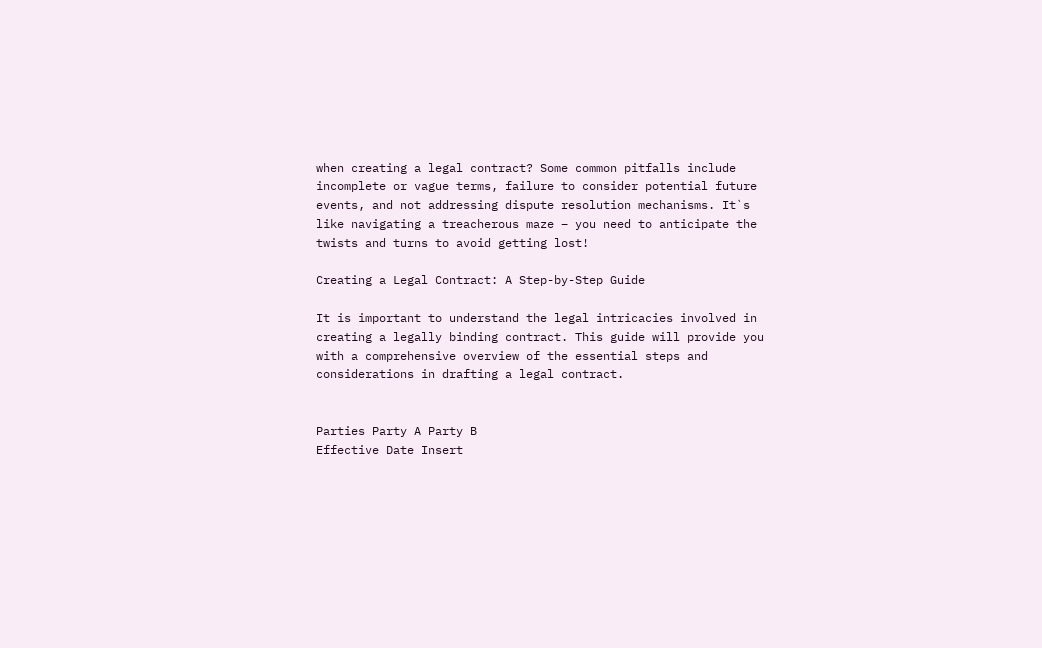when creating a legal contract? Some common pitfalls include incomplete or vague terms, failure to consider potential future events, and not addressing dispute resolution mechanisms. It`s like navigating a treacherous maze – you need to anticipate the twists and turns to avoid getting lost!

Creating a Legal Contract: A Step-by-Step Guide

It is important to understand the legal intricacies involved in creating a legally binding contract. This guide will provide you with a comprehensive overview of the essential steps and considerations in drafting a legal contract.


Parties Party A Party B
Effective Date Insert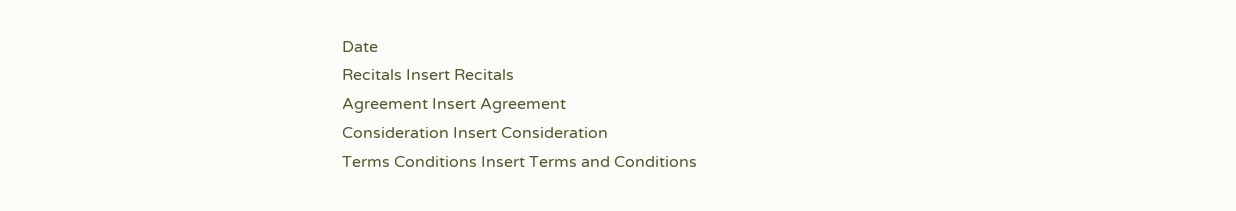Date
Recitals Insert Recitals
Agreement Insert Agreement
Consideration Insert Consideration
Terms Conditions Insert Terms and Conditions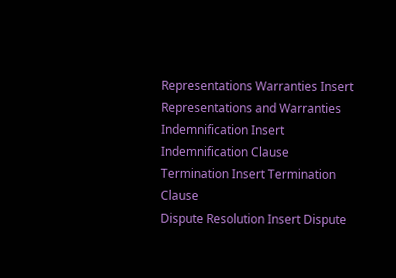Representations Warranties Insert Representations and Warranties
Indemnification Insert Indemnification Clause
Termination Insert Termination Clause
Dispute Resolution Insert Dispute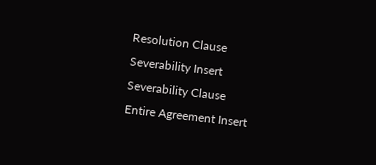Resolution Clause
Severability Insert Severability Clause
Entire Agreement Insert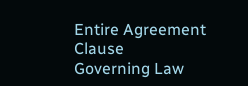Entire Agreement Clause
Governing Law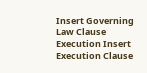Insert Governing Law Clause
Execution Insert Execution Clause